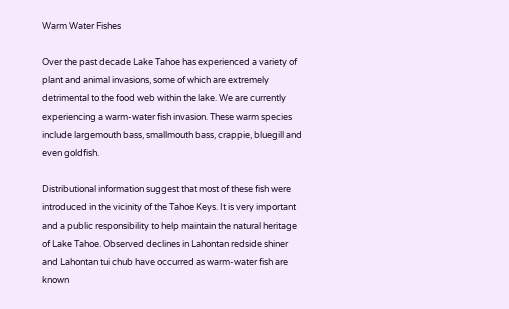Warm Water Fishes

Over the past decade Lake Tahoe has experienced a variety of plant and animal invasions, some of which are extremely detrimental to the food web within the lake. We are currently experiencing a warm-water fish invasion. These warm species include largemouth bass, smallmouth bass, crappie, bluegill and even goldfish.

Distributional information suggest that most of these fish were introduced in the vicinity of the Tahoe Keys. It is very important and a public responsibility to help maintain the natural heritage of Lake Tahoe. Observed declines in Lahontan redside shiner and Lahontan tui chub have occurred as warm-water fish are known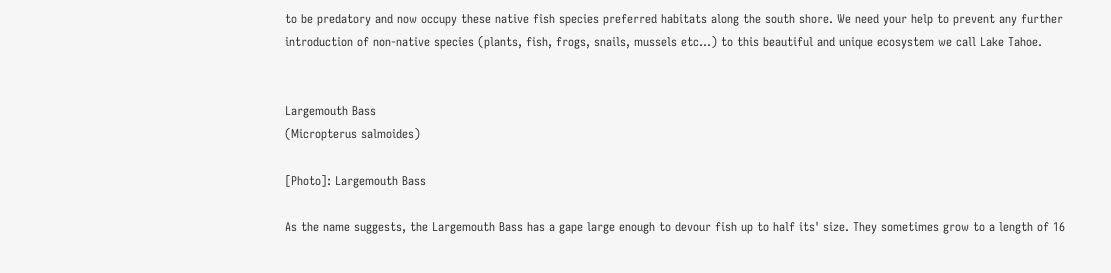to be predatory and now occupy these native fish species preferred habitats along the south shore. We need your help to prevent any further introduction of non-native species (plants, fish, frogs, snails, mussels etc...) to this beautiful and unique ecosystem we call Lake Tahoe.


Largemouth Bass
(Micropterus salmoides)

[Photo]: Largemouth Bass

As the name suggests, the Largemouth Bass has a gape large enough to devour fish up to half its' size. They sometimes grow to a length of 16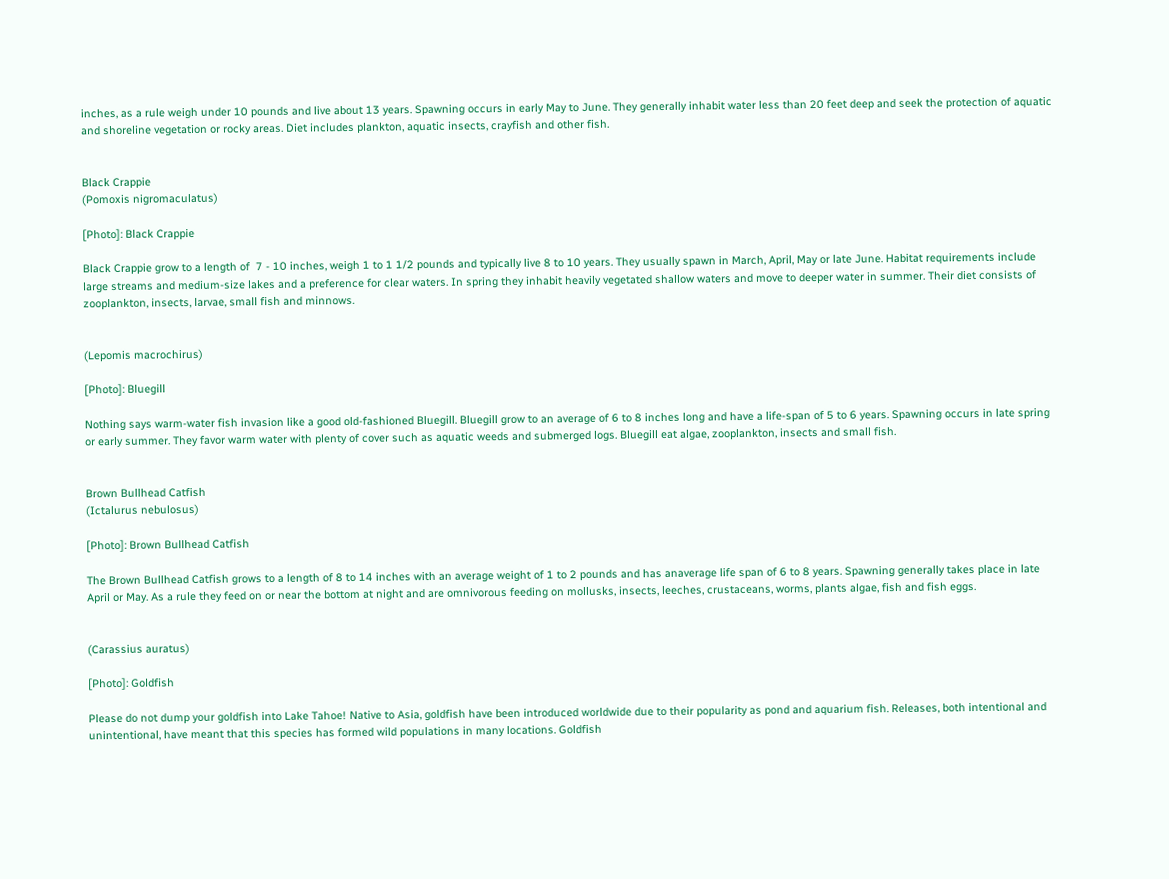inches, as a rule weigh under 10 pounds and live about 13 years. Spawning occurs in early May to June. They generally inhabit water less than 20 feet deep and seek the protection of aquatic and shoreline vegetation or rocky areas. Diet includes plankton, aquatic insects, crayfish and other fish.


Black Crappie
(Pomoxis nigromaculatus)

[Photo]: Black Crappie

Black Crappie grow to a length of  7 - 10 inches, weigh 1 to 1 1/2 pounds and typically live 8 to 10 years. They usually spawn in March, April, May or late June. Habitat requirements include large streams and medium-size lakes and a preference for clear waters. In spring they inhabit heavily vegetated shallow waters and move to deeper water in summer. Their diet consists of zooplankton, insects, larvae, small fish and minnows.


(Lepomis macrochirus)

[Photo]: Bluegill

Nothing says warm-water fish invasion like a good old-fashioned Bluegill. Bluegill grow to an average of 6 to 8 inches long and have a life-span of 5 to 6 years. Spawning occurs in late spring or early summer. They favor warm water with plenty of cover such as aquatic weeds and submerged logs. Bluegill eat algae, zooplankton, insects and small fish.


Brown Bullhead Catfish
(Ictalurus nebulosus)

[Photo]: Brown Bullhead Catfish

The Brown Bullhead Catfish grows to a length of 8 to 14 inches with an average weight of 1 to 2 pounds and has anaverage life span of 6 to 8 years. Spawning generally takes place in late April or May. As a rule they feed on or near the bottom at night and are omnivorous feeding on mollusks, insects, leeches, crustaceans, worms, plants algae, fish and fish eggs.


(Carassius auratus)

[Photo]: Goldfish

Please do not dump your goldfish into Lake Tahoe! Native to Asia, goldfish have been introduced worldwide due to their popularity as pond and aquarium fish. Releases, both intentional and unintentional, have meant that this species has formed wild populations in many locations. Goldfish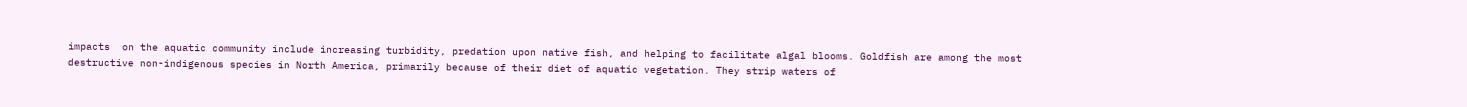impacts  on the aquatic community include increasing turbidity, predation upon native fish, and helping to facilitate algal blooms. Goldfish are among the most destructive non-indigenous species in North America, primarily because of their diet of aquatic vegetation. They strip waters of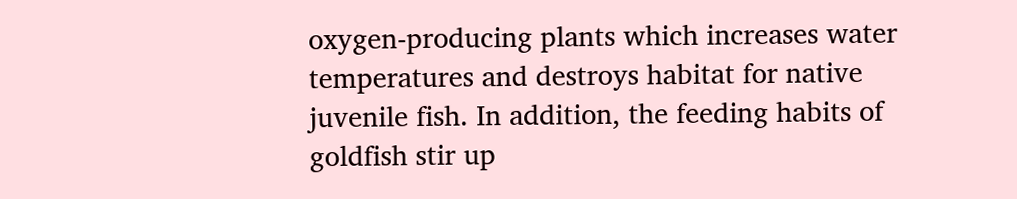oxygen-producing plants which increases water temperatures and destroys habitat for native juvenile fish. In addition, the feeding habits of goldfish stir up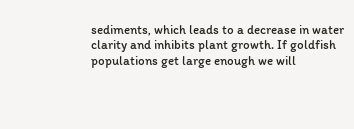sediments, which leads to a decrease in water clarity and inhibits plant growth. If goldfish populations get large enough we will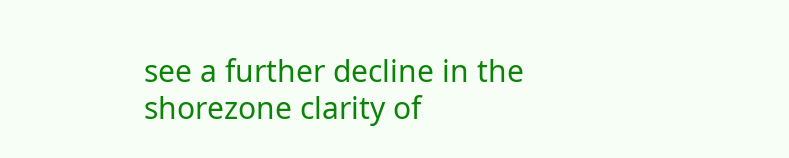see a further decline in the shorezone clarity of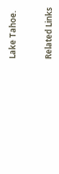Lake Tahoe.


Related Links